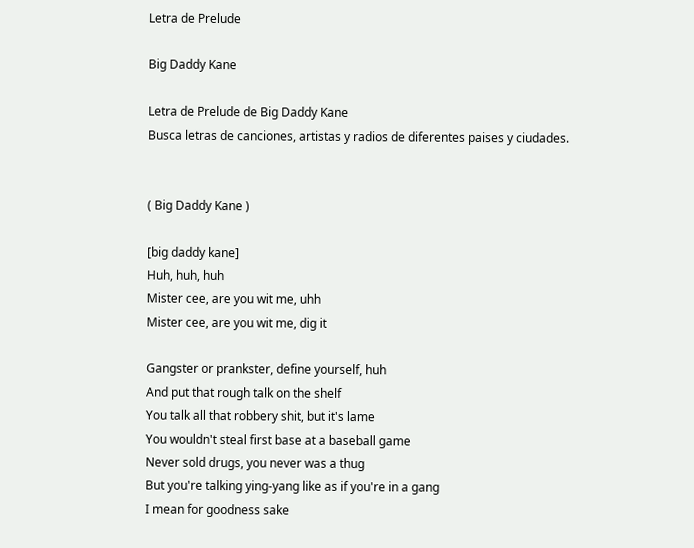Letra de Prelude

Big Daddy Kane

Letra de Prelude de Big Daddy Kane
Busca letras de canciones, artistas y radios de diferentes paises y ciudades.


( Big Daddy Kane )

[big daddy kane]
Huh, huh, huh
Mister cee, are you wit me, uhh
Mister cee, are you wit me, dig it

Gangster or prankster, define yourself, huh
And put that rough talk on the shelf
You talk all that robbery shit, but it's lame
You wouldn't steal first base at a baseball game
Never sold drugs, you never was a thug
But you're talking ying-yang like as if you're in a gang
I mean for goodness sake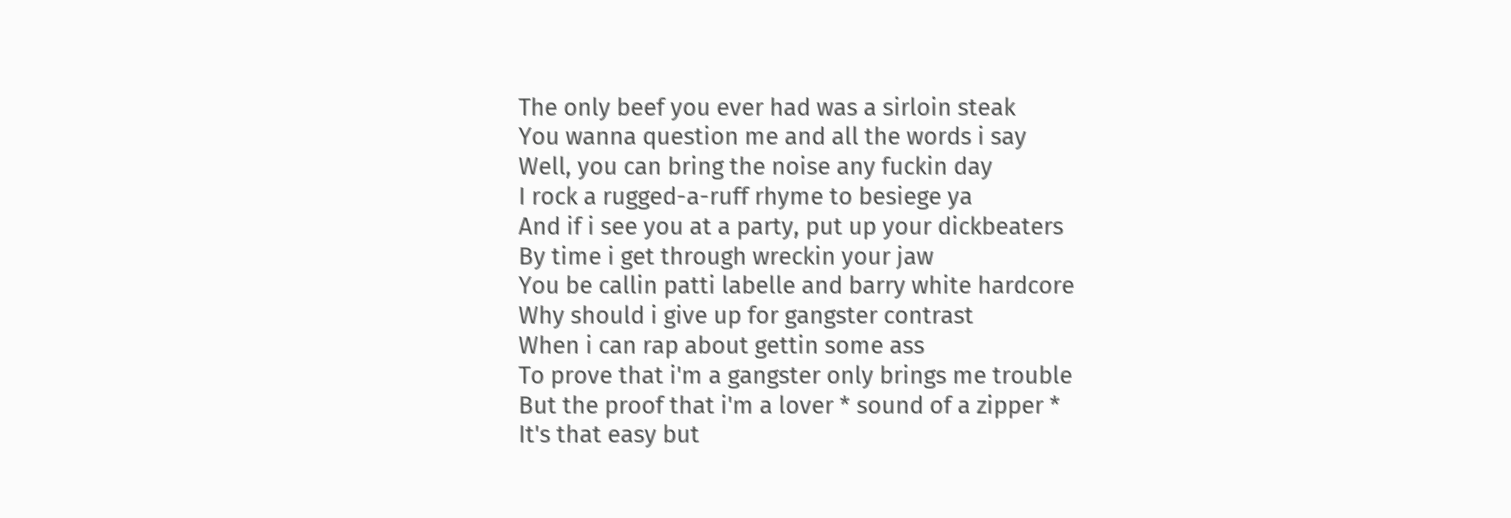The only beef you ever had was a sirloin steak
You wanna question me and all the words i say
Well, you can bring the noise any fuckin day
I rock a rugged-a-ruff rhyme to besiege ya
And if i see you at a party, put up your dickbeaters
By time i get through wreckin your jaw
You be callin patti labelle and barry white hardcore
Why should i give up for gangster contrast
When i can rap about gettin some ass
To prove that i'm a gangster only brings me trouble
But the proof that i'm a lover * sound of a zipper *
It's that easy but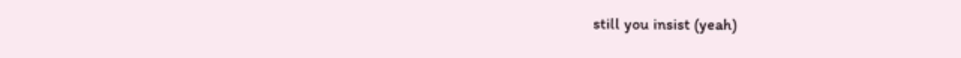still you insist (yeah)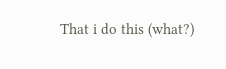That i do this (what?)